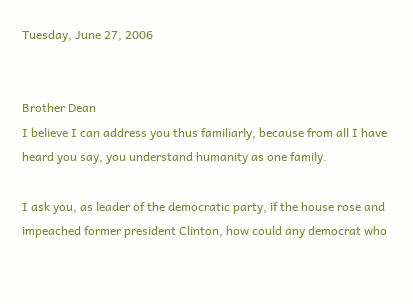Tuesday, June 27, 2006


Brother Dean
I believe I can address you thus familiarly, because from all I have heard you say, you understand humanity as one family.

I ask you, as leader of the democratic party, if the house rose and impeached former president Clinton, how could any democrat who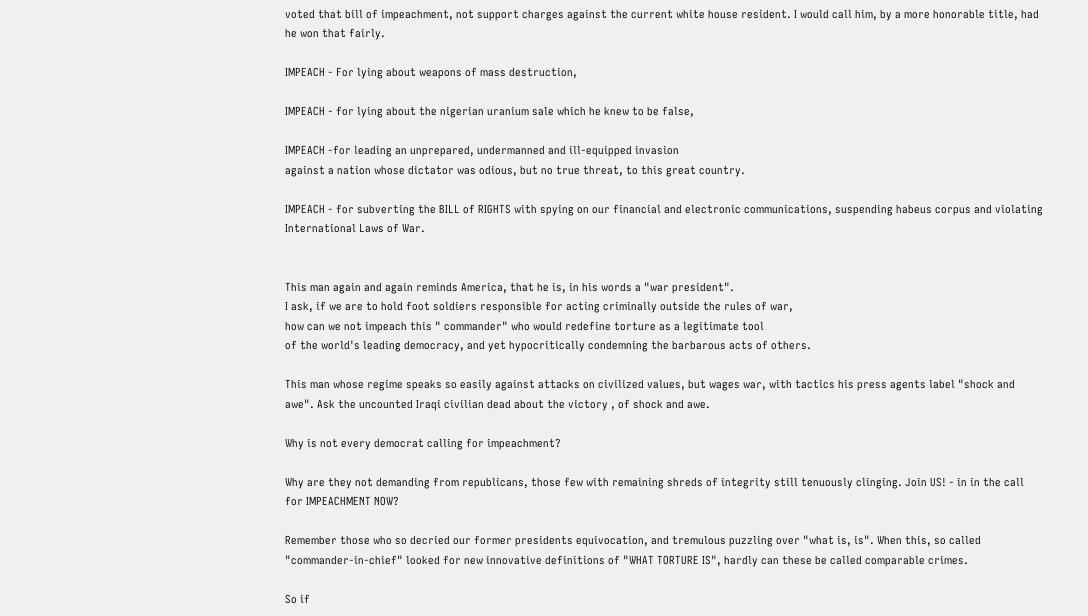voted that bill of impeachment, not support charges against the current white house resident. I would call him, by a more honorable title, had he won that fairly.

IMPEACH - For lying about weapons of mass destruction,

IMPEACH - for lying about the nigerian uranium sale which he knew to be false,

IMPEACH -for leading an unprepared, undermanned and ill-equipped invasion
against a nation whose dictator was odious, but no true threat, to this great country.

IMPEACH - for subverting the BILL of RIGHTS with spying on our financial and electronic communications, suspending habeus corpus and violating International Laws of War.


This man again and again reminds America, that he is, in his words a "war president".
I ask, if we are to hold foot soldiers responsible for acting criminally outside the rules of war,
how can we not impeach this " commander" who would redefine torture as a legitimate tool
of the world's leading democracy, and yet hypocritically condemning the barbarous acts of others.

This man whose regime speaks so easily against attacks on civilized values, but wages war, with tactics his press agents label "shock and awe". Ask the uncounted Iraqi civilian dead about the victory , of shock and awe.

Why is not every democrat calling for impeachment?

Why are they not demanding from republicans, those few with remaining shreds of integrity still tenuously clinging. Join US! - in in the call for IMPEACHMENT NOW?

Remember those who so decried our former presidents equivocation, and tremulous puzzling over "what is, is". When this, so called "commander-in-chief" looked for new innovative definitions of "WHAT TORTURE IS", hardly can these be called comparable crimes.

So if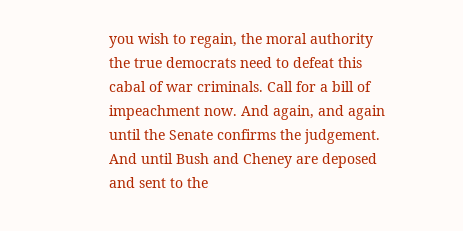you wish to regain, the moral authority the true democrats need to defeat this cabal of war criminals. Call for a bill of impeachment now. And again, and again until the Senate confirms the judgement. And until Bush and Cheney are deposed and sent to the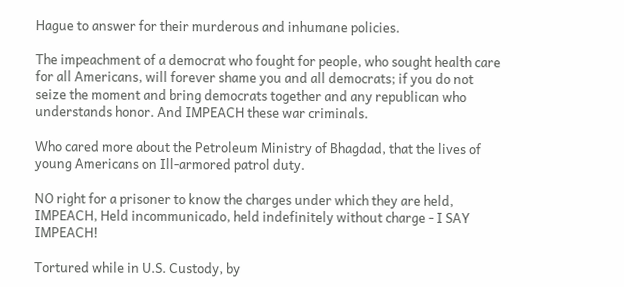Hague to answer for their murderous and inhumane policies.

The impeachment of a democrat who fought for people, who sought health care for all Americans, will forever shame you and all democrats; if you do not seize the moment and bring democrats together and any republican who understands honor. And IMPEACH these war criminals.

Who cared more about the Petroleum Ministry of Bhagdad, that the lives of young Americans on Ill-armored patrol duty.

NO right for a prisoner to know the charges under which they are held, IMPEACH, Held incommunicado, held indefinitely without charge - I SAY IMPEACH!

Tortured while in U.S. Custody, by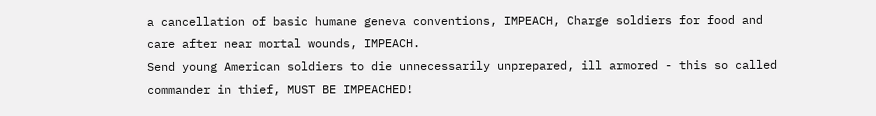a cancellation of basic humane geneva conventions, IMPEACH, Charge soldiers for food and care after near mortal wounds, IMPEACH.
Send young American soldiers to die unnecessarily unprepared, ill armored - this so called commander in thief, MUST BE IMPEACHED!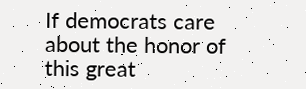If democrats care about the honor of this great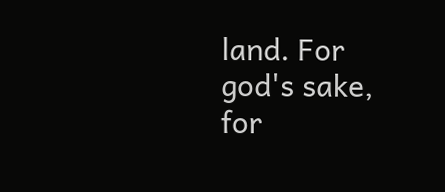land. For god's sake, for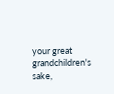your great grandchildren's sake,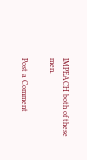IMPEACH both of these men.

Post a Comment